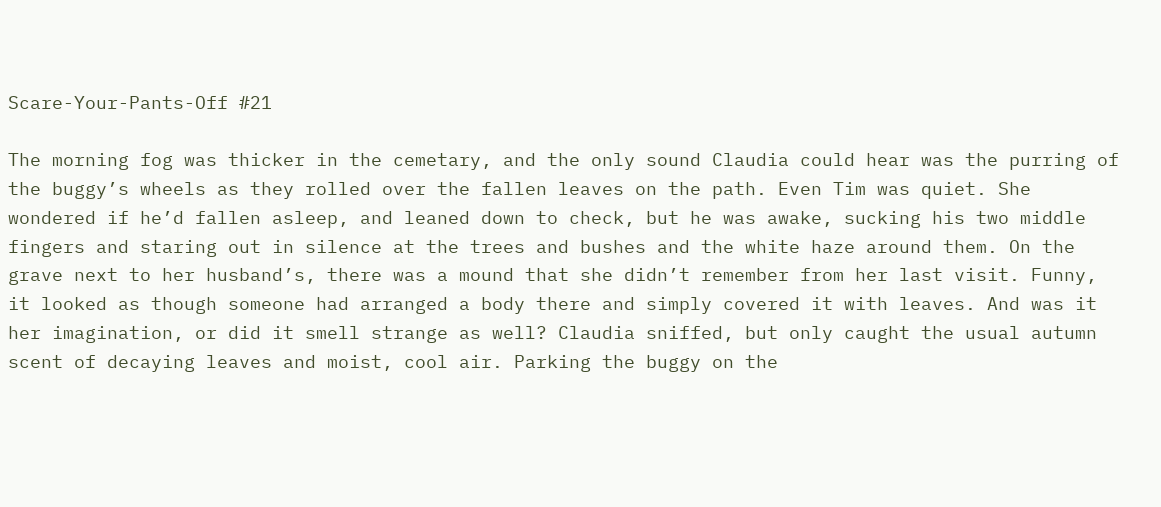Scare-Your-Pants-Off #21

The morning fog was thicker in the cemetary, and the only sound Claudia could hear was the purring of the buggy’s wheels as they rolled over the fallen leaves on the path. Even Tim was quiet. She wondered if he’d fallen asleep, and leaned down to check, but he was awake, sucking his two middle fingers and staring out in silence at the trees and bushes and the white haze around them. On the grave next to her husband’s, there was a mound that she didn’t remember from her last visit. Funny, it looked as though someone had arranged a body there and simply covered it with leaves. And was it her imagination, or did it smell strange as well? Claudia sniffed, but only caught the usual autumn scent of decaying leaves and moist, cool air. Parking the buggy on the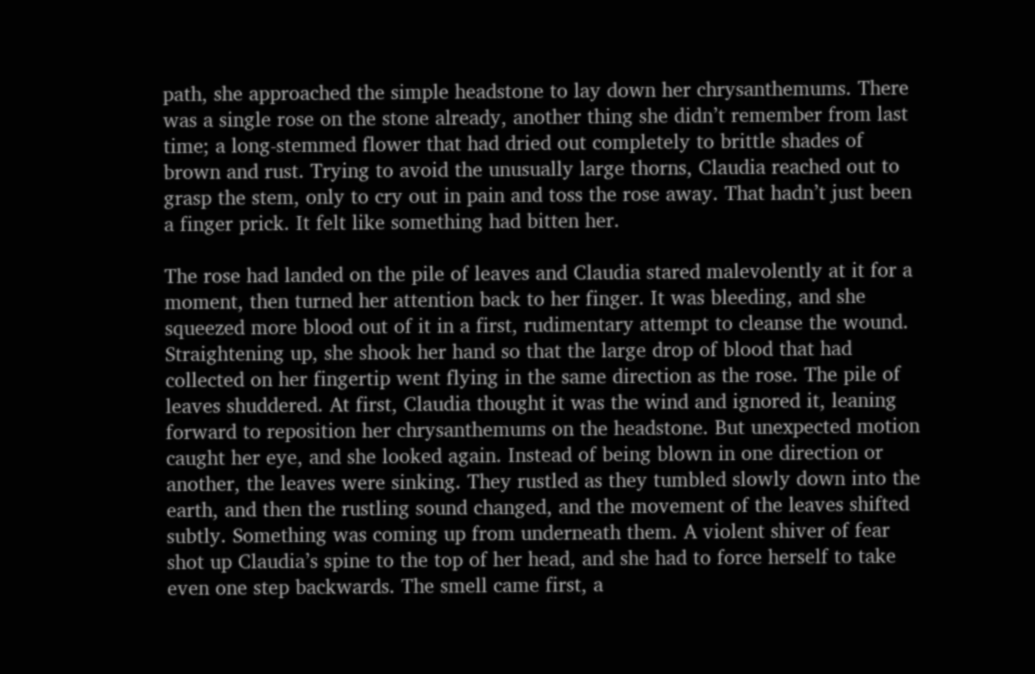path, she approached the simple headstone to lay down her chrysanthemums. There was a single rose on the stone already, another thing she didn’t remember from last time; a long-stemmed flower that had dried out completely to brittle shades of brown and rust. Trying to avoid the unusually large thorns, Claudia reached out to grasp the stem, only to cry out in pain and toss the rose away. That hadn’t just been a finger prick. It felt like something had bitten her.

The rose had landed on the pile of leaves and Claudia stared malevolently at it for a moment, then turned her attention back to her finger. It was bleeding, and she squeezed more blood out of it in a first, rudimentary attempt to cleanse the wound. Straightening up, she shook her hand so that the large drop of blood that had collected on her fingertip went flying in the same direction as the rose. The pile of leaves shuddered. At first, Claudia thought it was the wind and ignored it, leaning forward to reposition her chrysanthemums on the headstone. But unexpected motion caught her eye, and she looked again. Instead of being blown in one direction or another, the leaves were sinking. They rustled as they tumbled slowly down into the earth, and then the rustling sound changed, and the movement of the leaves shifted subtly. Something was coming up from underneath them. A violent shiver of fear shot up Claudia’s spine to the top of her head, and she had to force herself to take even one step backwards. The smell came first, a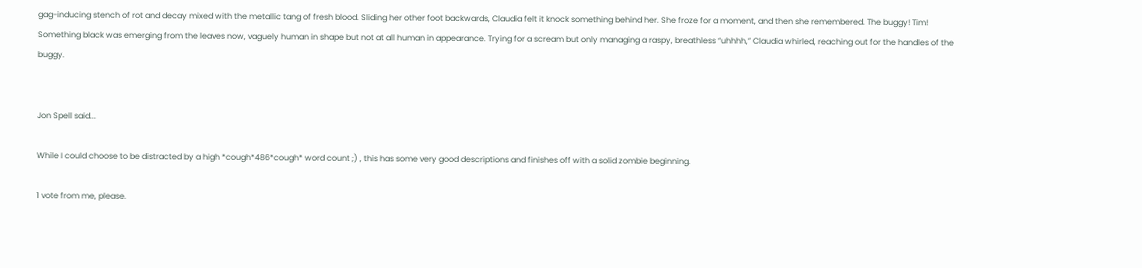gag-inducing stench of rot and decay mixed with the metallic tang of fresh blood. Sliding her other foot backwards, Claudia felt it knock something behind her. She froze for a moment, and then she remembered. The buggy! Tim! Something black was emerging from the leaves now, vaguely human in shape but not at all human in appearance. Trying for a scream but only managing a raspy, breathless “uhhhh,” Claudia whirled, reaching out for the handles of the buggy.


Jon Spell said...

While I could choose to be distracted by a high *cough*486*cough* word count ;) , this has some very good descriptions and finishes off with a solid zombie beginning.

1 vote from me, please.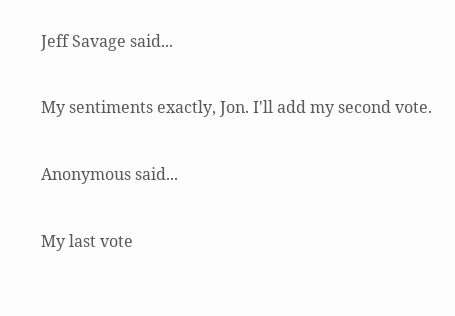Jeff Savage said...

My sentiments exactly, Jon. I'll add my second vote.

Anonymous said...

My last vote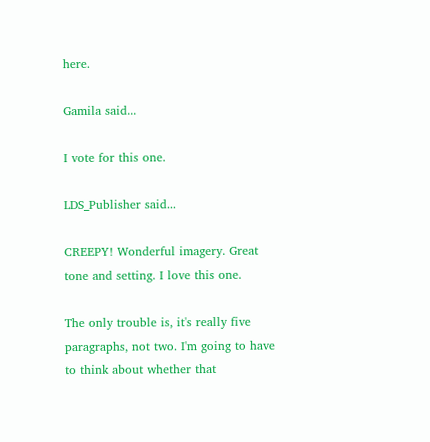here.

Gamila said...

I vote for this one.

LDS_Publisher said...

CREEPY! Wonderful imagery. Great tone and setting. I love this one.

The only trouble is, it's really five paragraphs, not two. I'm going to have to think about whether that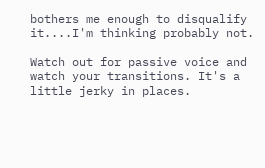bothers me enough to disqualify it....I'm thinking probably not.

Watch out for passive voice and watch your transitions. It's a little jerky in places.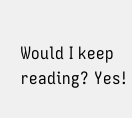Would I keep reading? Yes!